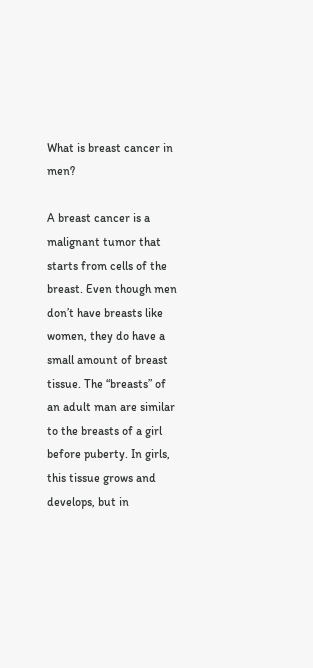What is breast cancer in men?

A breast cancer is a malignant tumor that starts from cells of the breast. Even though men don’t have breasts like women, they do have a small amount of breast tissue. The “breasts” of an adult man are similar to the breasts of a girl before puberty. In girls, this tissue grows and develops, but in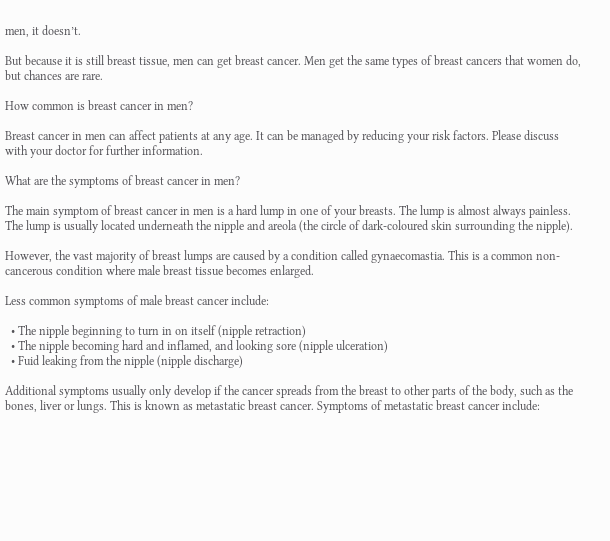men, it doesn’t.

But because it is still breast tissue, men can get breast cancer. Men get the same types of breast cancers that women do, but chances are rare.

How common is breast cancer in men?

Breast cancer in men can affect patients at any age. It can be managed by reducing your risk factors. Please discuss with your doctor for further information.

What are the symptoms of breast cancer in men?

The main symptom of breast cancer in men is a hard lump in one of your breasts. The lump is almost always painless. The lump is usually located underneath the nipple and areola (the circle of dark-coloured skin surrounding the nipple).

However, the vast majority of breast lumps are caused by a condition called gynaecomastia. This is a common non-cancerous condition where male breast tissue becomes enlarged.

Less common symptoms of male breast cancer include:

  • The nipple beginning to turn in on itself (nipple retraction)
  • The nipple becoming hard and inflamed, and looking sore (nipple ulceration)
  • Fuid leaking from the nipple (nipple discharge)

Additional symptoms usually only develop if the cancer spreads from the breast to other parts of the body, such as the bones, liver or lungs. This is known as metastatic breast cancer. Symptoms of metastatic breast cancer include: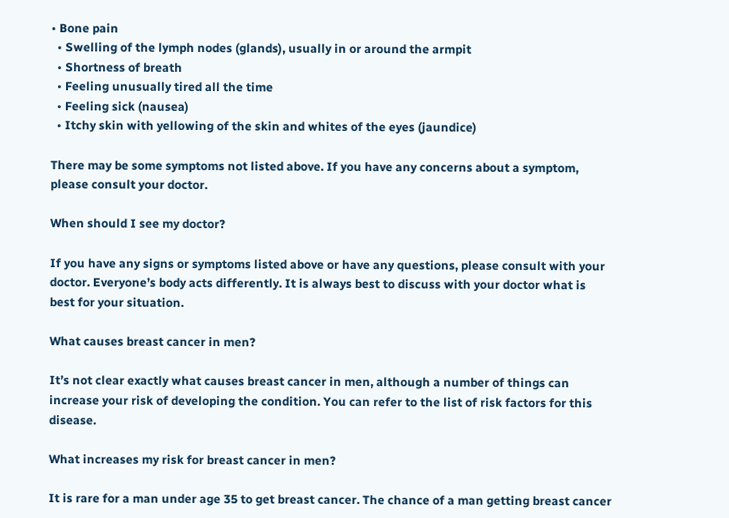• Bone pain
  • Swelling of the lymph nodes (glands), usually in or around the armpit
  • Shortness of breath
  • Feeling unusually tired all the time
  • Feeling sick (nausea)
  • Itchy skin with yellowing of the skin and whites of the eyes (jaundice)

There may be some symptoms not listed above. If you have any concerns about a symptom, please consult your doctor.

When should I see my doctor?

If you have any signs or symptoms listed above or have any questions, please consult with your doctor. Everyone’s body acts differently. It is always best to discuss with your doctor what is best for your situation.

What causes breast cancer in men?

It’s not clear exactly what causes breast cancer in men, although a number of things can increase your risk of developing the condition. You can refer to the list of risk factors for this disease.

What increases my risk for breast cancer in men?

It is rare for a man under age 35 to get breast cancer. The chance of a man getting breast cancer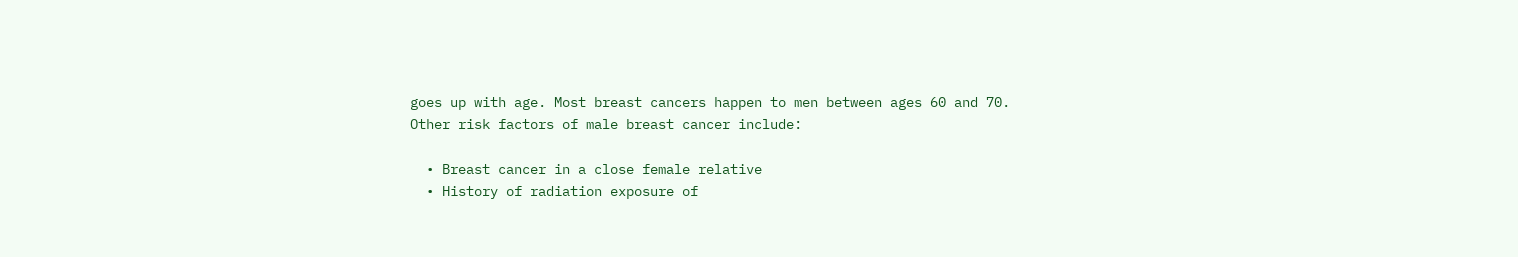goes up with age. Most breast cancers happen to men between ages 60 and 70. Other risk factors of male breast cancer include:

  • Breast cancer in a close female relative
  • History of radiation exposure of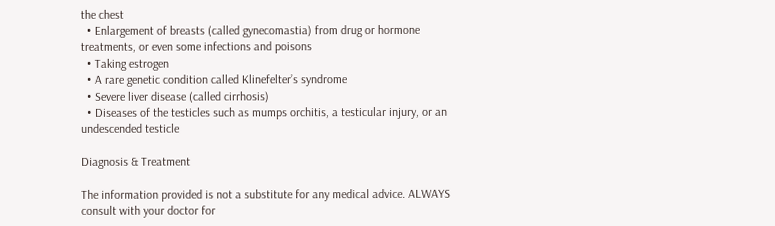the chest
  • Enlargement of breasts (called gynecomastia) from drug or hormone treatments, or even some infections and poisons
  • Taking estrogen
  • A rare genetic condition called Klinefelter’s syndrome
  • Severe liver disease (called cirrhosis)
  • Diseases of the testicles such as mumps orchitis, a testicular injury, or an undescended testicle

Diagnosis & Treatment

The information provided is not a substitute for any medical advice. ALWAYS consult with your doctor for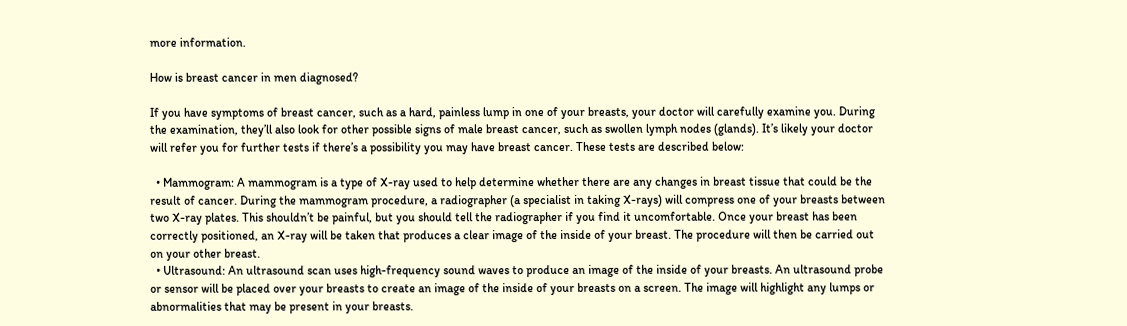more information.

How is breast cancer in men diagnosed?

If you have symptoms of breast cancer, such as a hard, painless lump in one of your breasts, your doctor will carefully examine you. During the examination, they’ll also look for other possible signs of male breast cancer, such as swollen lymph nodes (glands). It’s likely your doctor will refer you for further tests if there’s a possibility you may have breast cancer. These tests are described below:

  • Mammogram: A mammogram is a type of X-ray used to help determine whether there are any changes in breast tissue that could be the result of cancer. During the mammogram procedure, a radiographer (a specialist in taking X-rays) will compress one of your breasts between two X-ray plates. This shouldn’t be painful, but you should tell the radiographer if you find it uncomfortable. Once your breast has been correctly positioned, an X-ray will be taken that produces a clear image of the inside of your breast. The procedure will then be carried out on your other breast.
  • Ultrasound: An ultrasound scan uses high-frequency sound waves to produce an image of the inside of your breasts. An ultrasound probe or sensor will be placed over your breasts to create an image of the inside of your breasts on a screen. The image will highlight any lumps or abnormalities that may be present in your breasts.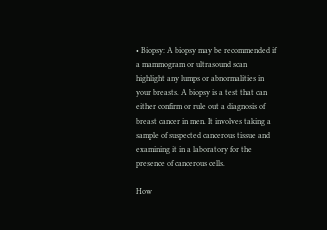• Biopsy: A biopsy may be recommended if a mammogram or ultrasound scan highlight any lumps or abnormalities in your breasts. A biopsy is a test that can either confirm or rule out a diagnosis of breast cancer in men. It involves taking a sample of suspected cancerous tissue and examining it in a laboratory for the presence of cancerous cells.

How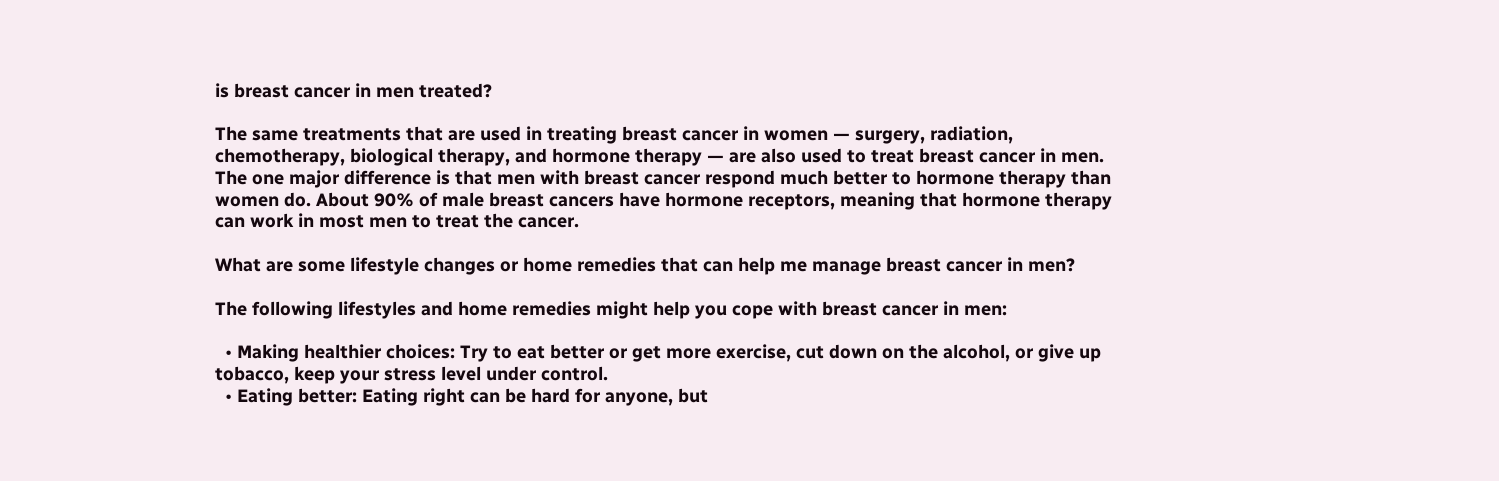is breast cancer in men treated?

The same treatments that are used in treating breast cancer in women — surgery, radiation, chemotherapy, biological therapy, and hormone therapy — are also used to treat breast cancer in men. The one major difference is that men with breast cancer respond much better to hormone therapy than women do. About 90% of male breast cancers have hormone receptors, meaning that hormone therapy can work in most men to treat the cancer.

What are some lifestyle changes or home remedies that can help me manage breast cancer in men?

The following lifestyles and home remedies might help you cope with breast cancer in men:

  • Making healthier choices: Try to eat better or get more exercise, cut down on the alcohol, or give up tobacco, keep your stress level under control.
  • Eating better: Eating right can be hard for anyone, but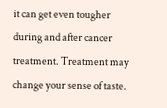it can get even tougher during and after cancer treatment. Treatment may change your sense of taste.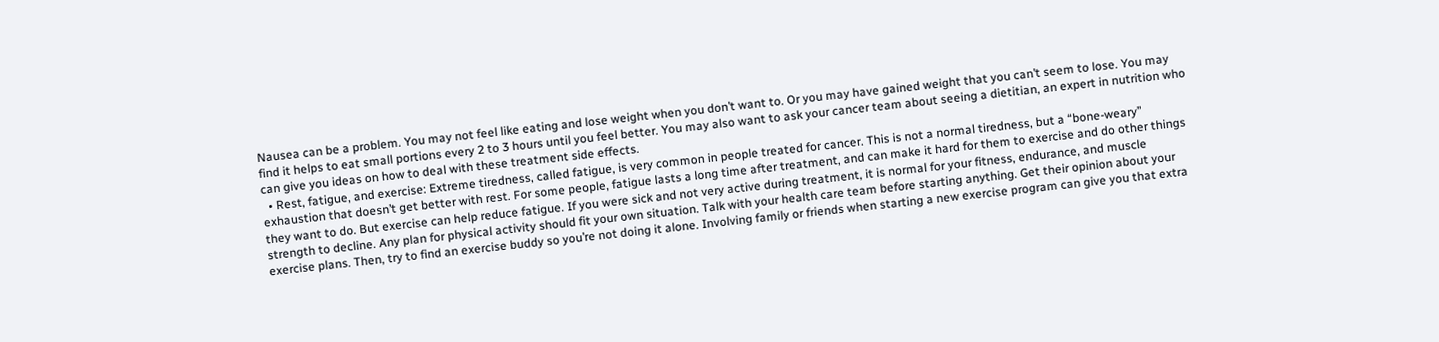Nausea can be a problem. You may not feel like eating and lose weight when you don’t want to. Or you may have gained weight that you can’t seem to lose. You may find it helps to eat small portions every 2 to 3 hours until you feel better. You may also want to ask your cancer team about seeing a dietitian, an expert in nutrition who can give you ideas on how to deal with these treatment side effects.
  • Rest, fatigue, and exercise: Extreme tiredness, called fatigue, is very common in people treated for cancer. This is not a normal tiredness, but a “bone-weary” exhaustion that doesn’t get better with rest. For some people, fatigue lasts a long time after treatment, and can make it hard for them to exercise and do other things they want to do. But exercise can help reduce fatigue. If you were sick and not very active during treatment, it is normal for your fitness, endurance, and muscle strength to decline. Any plan for physical activity should fit your own situation. Talk with your health care team before starting anything. Get their opinion about your exercise plans. Then, try to find an exercise buddy so you’re not doing it alone. Involving family or friends when starting a new exercise program can give you that extra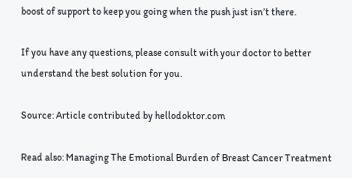boost of support to keep you going when the push just isn’t there.

If you have any questions, please consult with your doctor to better understand the best solution for you.

Source: Article contributed by hellodoktor.com

Read also: Managing The Emotional Burden of Breast Cancer Treatment